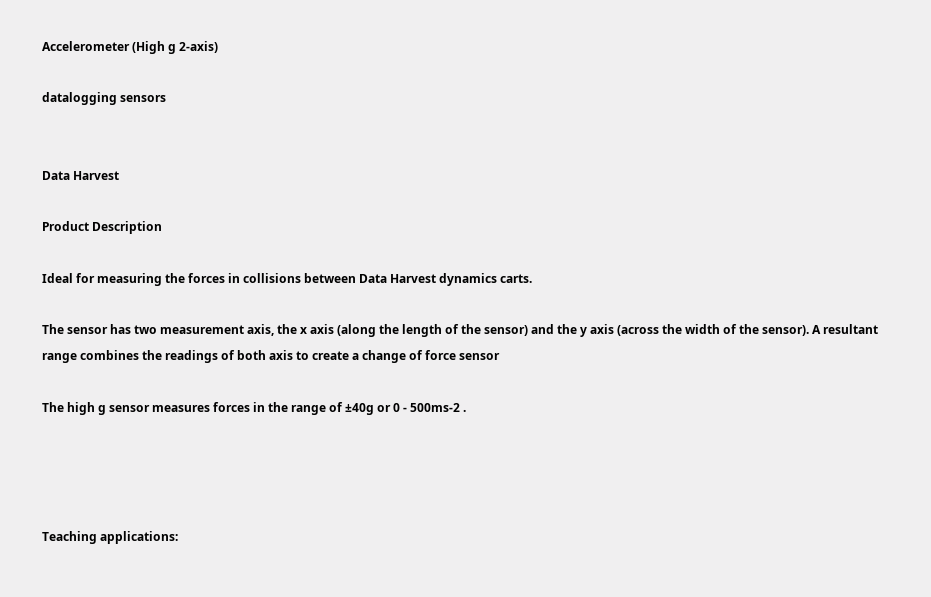Accelerometer (High g 2-axis)

datalogging sensors


Data Harvest

Product Description

Ideal for measuring the forces in collisions between Data Harvest dynamics carts.

The sensor has two measurement axis, the x axis (along the length of the sensor) and the y axis (across the width of the sensor). A resultant range combines the readings of both axis to create a change of force sensor

The high g sensor measures forces in the range of ±40g or 0 - 500ms-2 .




Teaching applications: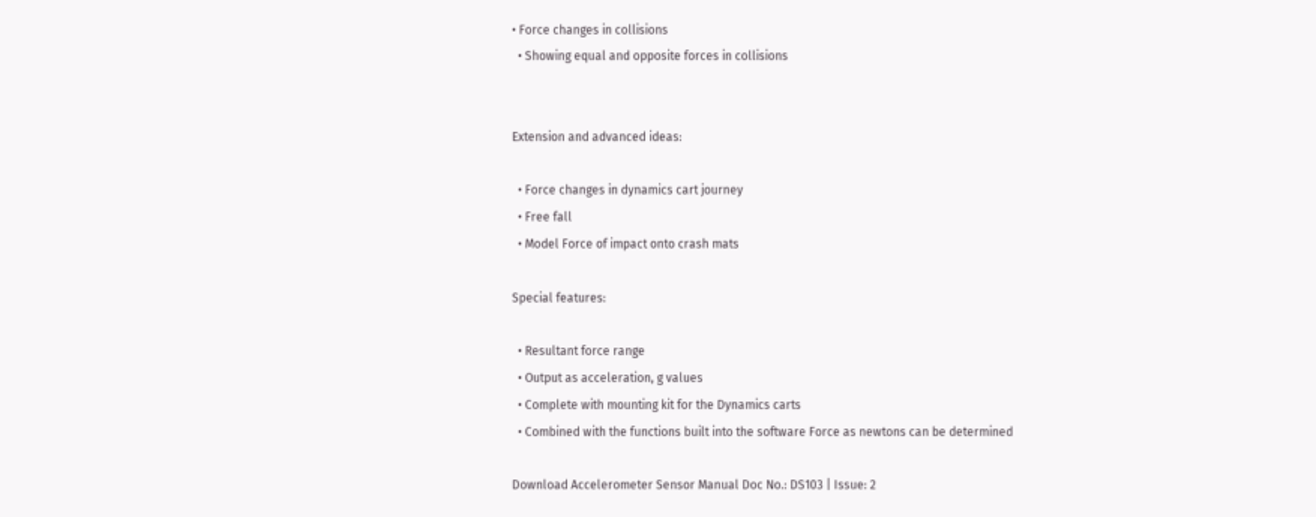• Force changes in collisions
  • Showing equal and opposite forces in collisions


Extension and advanced ideas:

  • Force changes in dynamics cart journey
  • Free fall
  • Model Force of impact onto crash mats

Special features:

  • Resultant force range
  • Output as acceleration, g values
  • Complete with mounting kit for the Dynamics carts
  • Combined with the functions built into the software Force as newtons can be determined

Download Accelerometer Sensor Manual Doc No.: DS103 | Issue: 2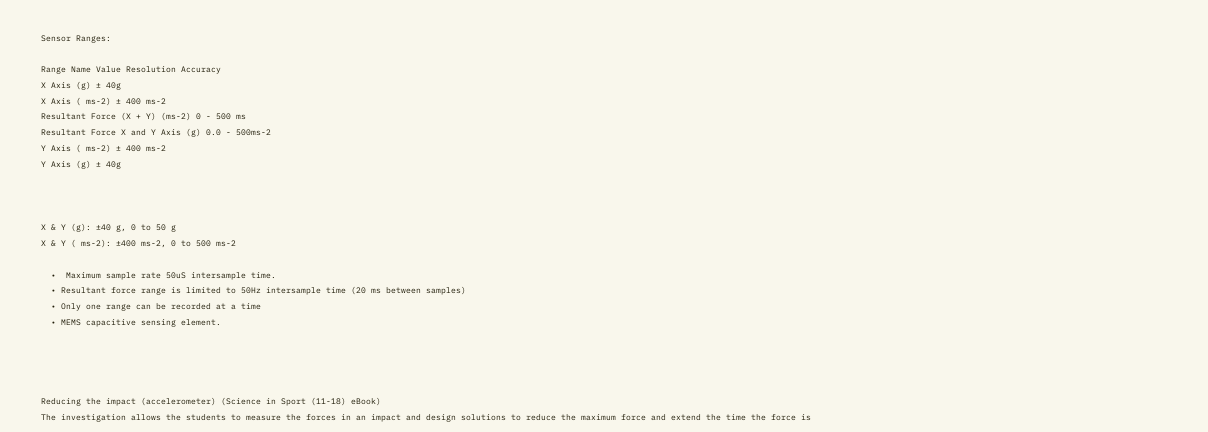Sensor Ranges:

Range Name Value Resolution Accuracy
X Axis (g) ± 40g
X Axis ( ms-2) ± 400 ms-2
Resultant Force (X + Y) (ms-2) 0 - 500 ms
Resultant Force X and Y Axis (g) 0.0 - 500ms-2
Y Axis ( ms-2) ± 400 ms-2
Y Axis (g) ± 40g



X & Y (g): ±40 g, 0 to 50 g
X & Y ( ms-2): ±400 ms-2, 0 to 500 ms-2

  •  Maximum sample rate 50uS intersample time.
  • Resultant force range is limited to 50Hz intersample time (20 ms between samples)
  • Only one range can be recorded at a time
  • MEMS capacitive sensing element.




Reducing the impact (accelerometer) (Science in Sport (11-18) eBook)
The investigation allows the students to measure the forces in an impact and design solutions to reduce the maximum force and extend the time the force is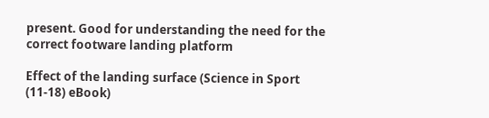present. Good for understanding the need for the correct footware landing platform

Effect of the landing surface (Science in Sport (11-18) eBook)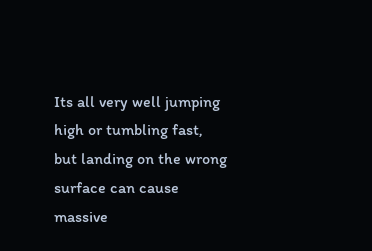Its all very well jumping high or tumbling fast, but landing on the wrong surface can cause massive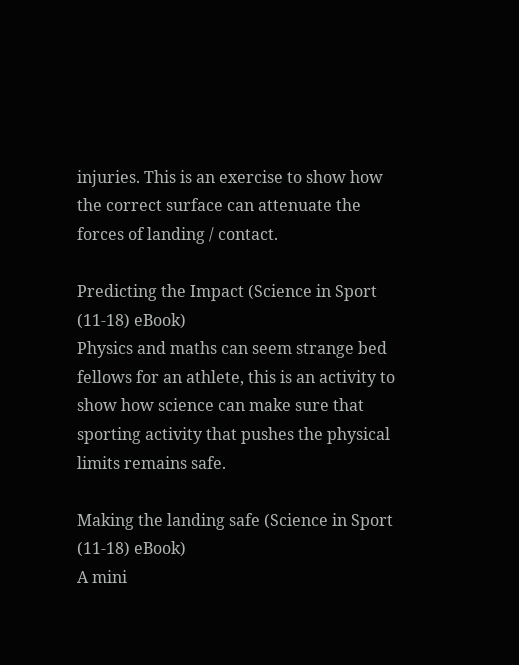injuries. This is an exercise to show how the correct surface can attenuate the forces of landing / contact.

Predicting the Impact (Science in Sport (11-18) eBook)
Physics and maths can seem strange bed fellows for an athlete, this is an activity to show how science can make sure that sporting activity that pushes the physical limits remains safe.

Making the landing safe (Science in Sport (11-18) eBook)
A mini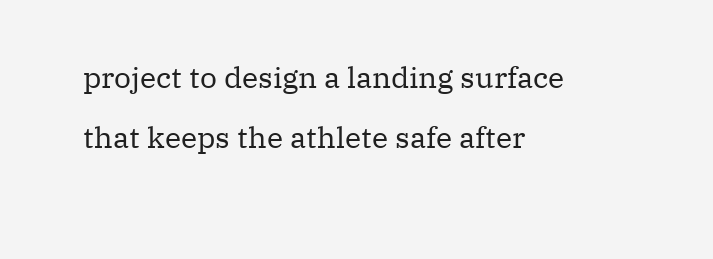project to design a landing surface that keeps the athlete safe after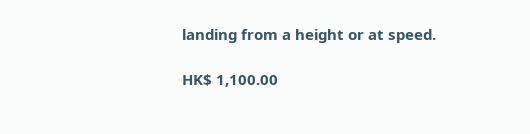landing from a height or at speed.

HK$ 1,100.00